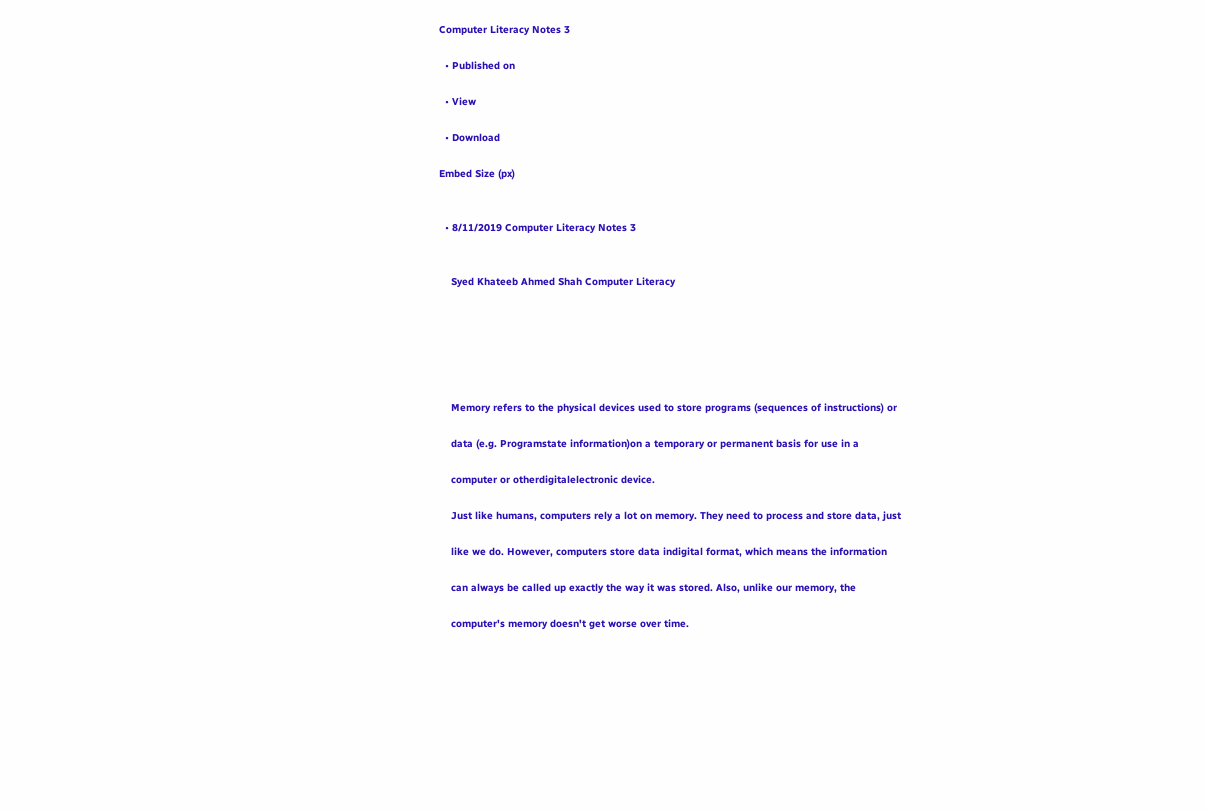Computer Literacy Notes 3

  • Published on

  • View

  • Download

Embed Size (px)


  • 8/11/2019 Computer Literacy Notes 3


    Syed Khateeb Ahmed Shah Computer Literacy






    Memory refers to the physical devices used to store programs (sequences of instructions) or

    data (e.g. Programstate information)on a temporary or permanent basis for use in a

    computer or otherdigitalelectronic device.

    Just like humans, computers rely a lot on memory. They need to process and store data, just

    like we do. However, computers store data indigital format, which means the information

    can always be called up exactly the way it was stored. Also, unlike our memory, the

    computer's memory doesn't get worse over time.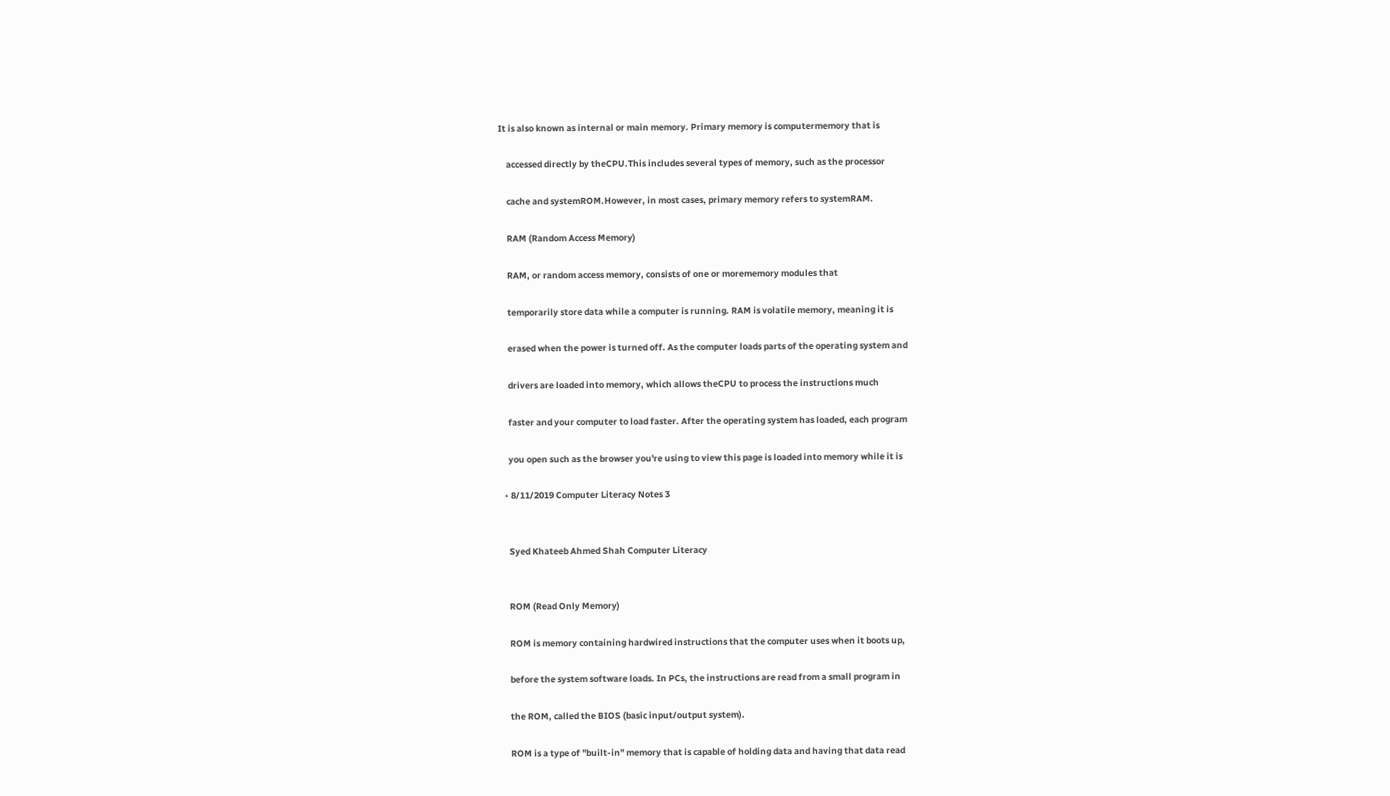It is also known as internal or main memory. Primary memory is computermemory that is

    accessed directly by theCPU.This includes several types of memory, such as the processor

    cache and systemROM.However, in most cases, primary memory refers to systemRAM.

    RAM (Random Access Memory)

    RAM, or random access memory, consists of one or morememory modules that

    temporarily store data while a computer is running. RAM is volatile memory, meaning it is

    erased when the power is turned off. As the computer loads parts of the operating system and

    drivers are loaded into memory, which allows theCPU to process the instructions much

    faster and your computer to load faster. After the operating system has loaded, each program

    you open such as the browser you're using to view this page is loaded into memory while it is

  • 8/11/2019 Computer Literacy Notes 3


    Syed Khateeb Ahmed Shah Computer Literacy


    ROM (Read Only Memory)

    ROM is memory containing hardwired instructions that the computer uses when it boots up,

    before the system software loads. In PCs, the instructions are read from a small program in

    the ROM, called the BIOS (basic input/output system).

    ROM is a type of "built-in" memory that is capable of holding data and having that data read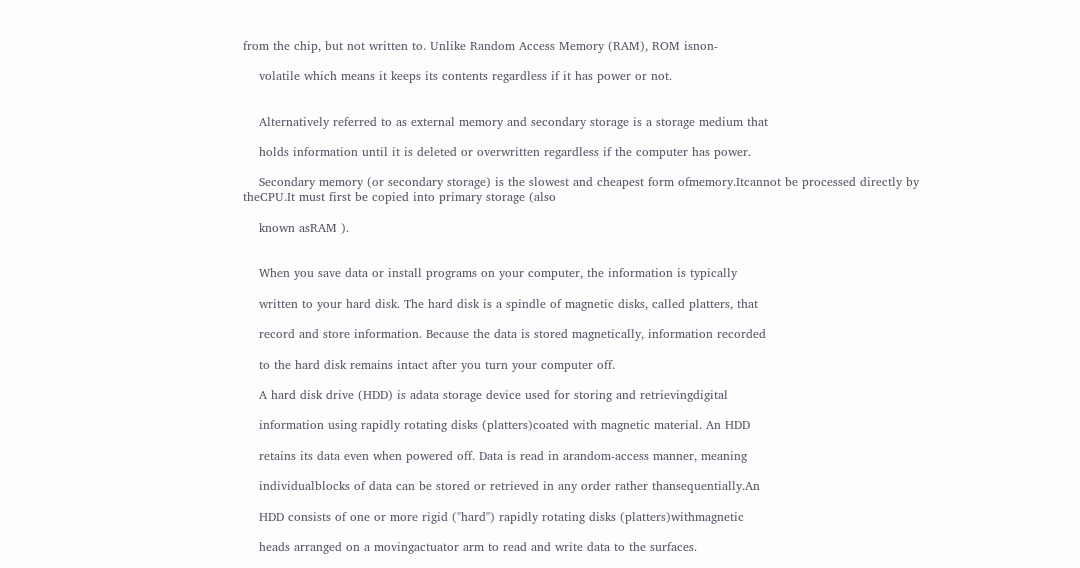from the chip, but not written to. Unlike Random Access Memory (RAM), ROM isnon-

    volatile which means it keeps its contents regardless if it has power or not.


    Alternatively referred to as external memory and secondary storage is a storage medium that

    holds information until it is deleted or overwritten regardless if the computer has power.

    Secondary memory (or secondary storage) is the slowest and cheapest form ofmemory.Itcannot be processed directly by theCPU.It must first be copied into primary storage (also

    known asRAM ).


    When you save data or install programs on your computer, the information is typically

    written to your hard disk. The hard disk is a spindle of magnetic disks, called platters, that

    record and store information. Because the data is stored magnetically, information recorded

    to the hard disk remains intact after you turn your computer off.

    A hard disk drive (HDD) is adata storage device used for storing and retrievingdigital

    information using rapidly rotating disks (platters)coated with magnetic material. An HDD

    retains its data even when powered off. Data is read in arandom-access manner, meaning

    individualblocks of data can be stored or retrieved in any order rather thansequentially.An

    HDD consists of one or more rigid ("hard") rapidly rotating disks (platters)withmagnetic

    heads arranged on a movingactuator arm to read and write data to the surfaces.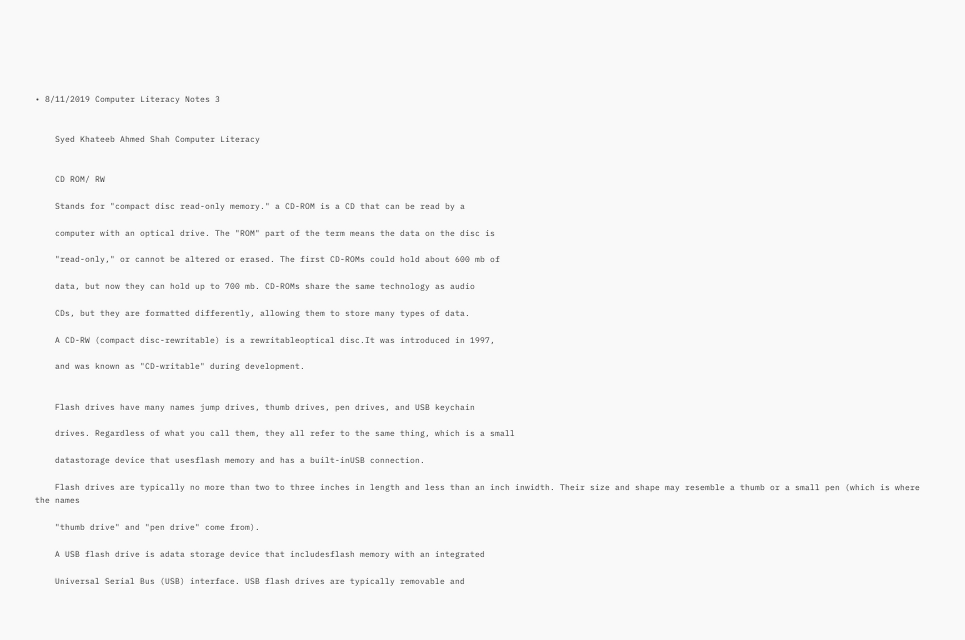• 8/11/2019 Computer Literacy Notes 3


    Syed Khateeb Ahmed Shah Computer Literacy


    CD ROM/ RW

    Stands for "compact disc read-only memory." a CD-ROM is a CD that can be read by a

    computer with an optical drive. The "ROM" part of the term means the data on the disc is

    "read-only," or cannot be altered or erased. The first CD-ROMs could hold about 600 mb of

    data, but now they can hold up to 700 mb. CD-ROMs share the same technology as audio

    CDs, but they are formatted differently, allowing them to store many types of data.

    A CD-RW (compact disc-rewritable) is a rewritableoptical disc.It was introduced in 1997,

    and was known as "CD-writable" during development.


    Flash drives have many names jump drives, thumb drives, pen drives, and USB keychain

    drives. Regardless of what you call them, they all refer to the same thing, which is a small

    datastorage device that usesflash memory and has a built-inUSB connection.

    Flash drives are typically no more than two to three inches in length and less than an inch inwidth. Their size and shape may resemble a thumb or a small pen (which is where the names

    "thumb drive" and "pen drive" come from).

    A USB flash drive is adata storage device that includesflash memory with an integrated

    Universal Serial Bus (USB) interface. USB flash drives are typically removable and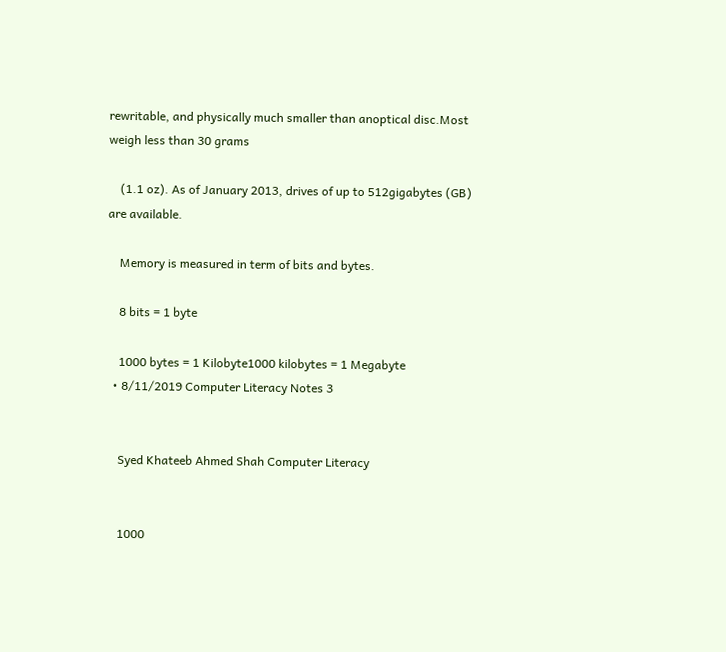rewritable, and physically much smaller than anoptical disc.Most weigh less than 30 grams

    (1.1 oz). As of January 2013, drives of up to 512gigabytes (GB) are available.

    Memory is measured in term of bits and bytes.

    8 bits = 1 byte

    1000 bytes = 1 Kilobyte1000 kilobytes = 1 Megabyte
  • 8/11/2019 Computer Literacy Notes 3


    Syed Khateeb Ahmed Shah Computer Literacy


    1000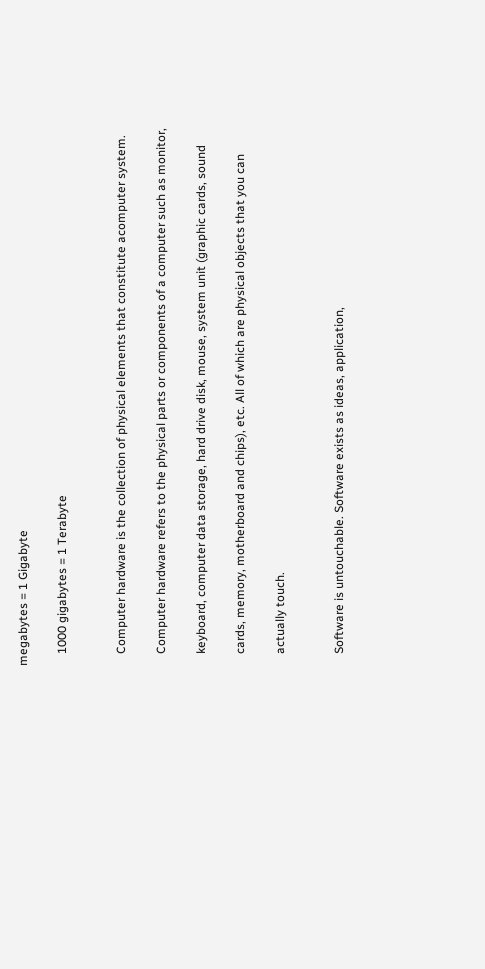megabytes = 1 Gigabyte

    1000 gigabytes = 1 Terabyte


    Computer hardware is the collection of physical elements that constitute acomputer system.

    Computer hardware refers to the physical parts or components of a computer such as monitor,

    keyboard, computer data storage, hard drive disk, mouse, system unit (graphic cards, sound

    cards, memory, motherboard and chips), etc. All of which are physical objects that you can

    actually touch.


    Software is untouchable. Software exists as ideas, application,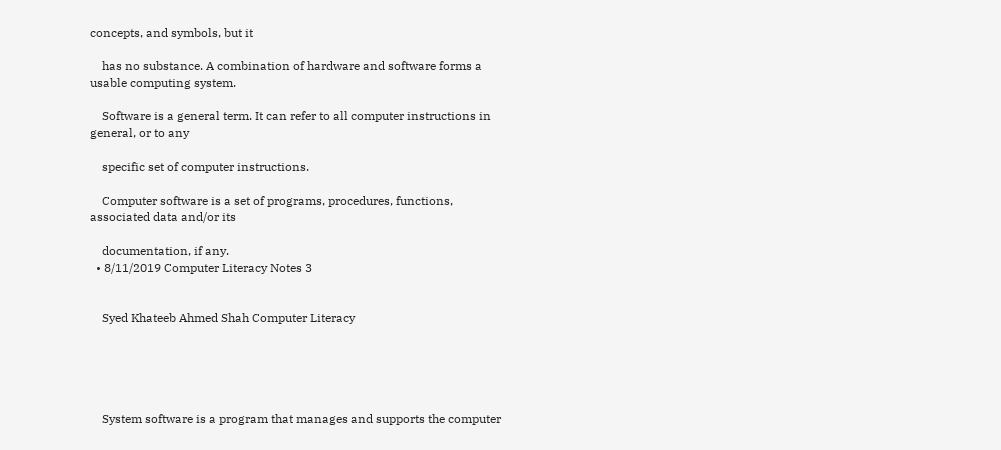concepts, and symbols, but it

    has no substance. A combination of hardware and software forms a usable computing system.

    Software is a general term. It can refer to all computer instructions in general, or to any

    specific set of computer instructions.

    Computer software is a set of programs, procedures, functions, associated data and/or its

    documentation, if any.
  • 8/11/2019 Computer Literacy Notes 3


    Syed Khateeb Ahmed Shah Computer Literacy





    System software is a program that manages and supports the computer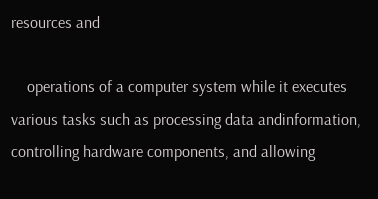resources and

    operations of a computer system while it executes various tasks such as processing data andinformation, controlling hardware components, and allowing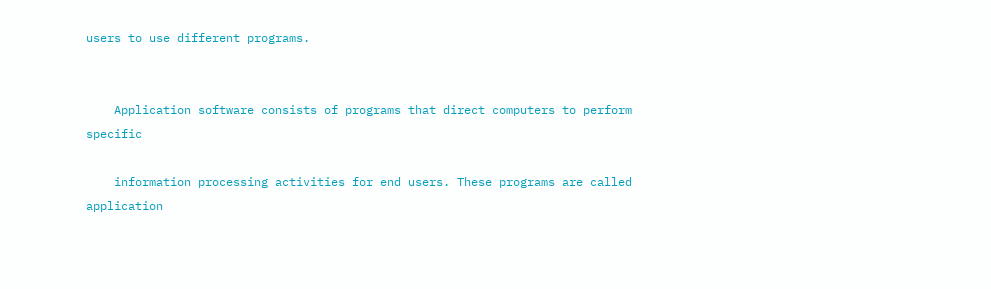users to use different programs.


    Application software consists of programs that direct computers to perform specific

    information processing activities for end users. These programs are called application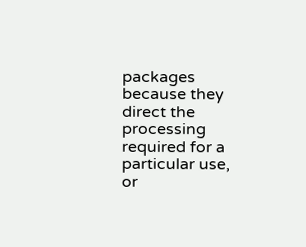packages because they direct the processing required for a particular use, or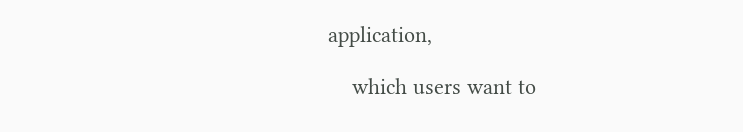application,

    which users want to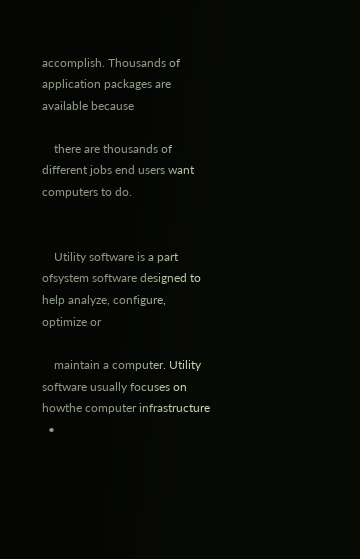accomplish. Thousands of application packages are available because

    there are thousands of different jobs end users want computers to do.


    Utility software is a part ofsystem software designed to help analyze, configure, optimize or

    maintain a computer. Utility software usually focuses on howthe computer infrastructure
  •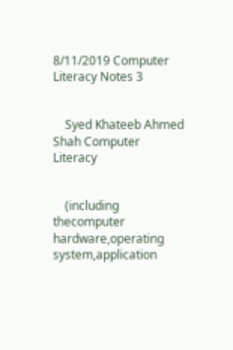8/11/2019 Computer Literacy Notes 3


    Syed Khateeb Ahmed Shah Computer Literacy


    (including thecomputer hardware,operating system,application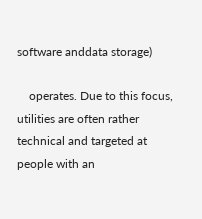software anddata storage)

    operates. Due to this focus, utilities are often rather technical and targeted at people with an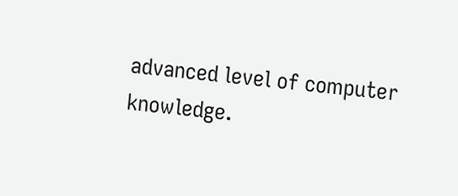advanced level of computer knowledge.